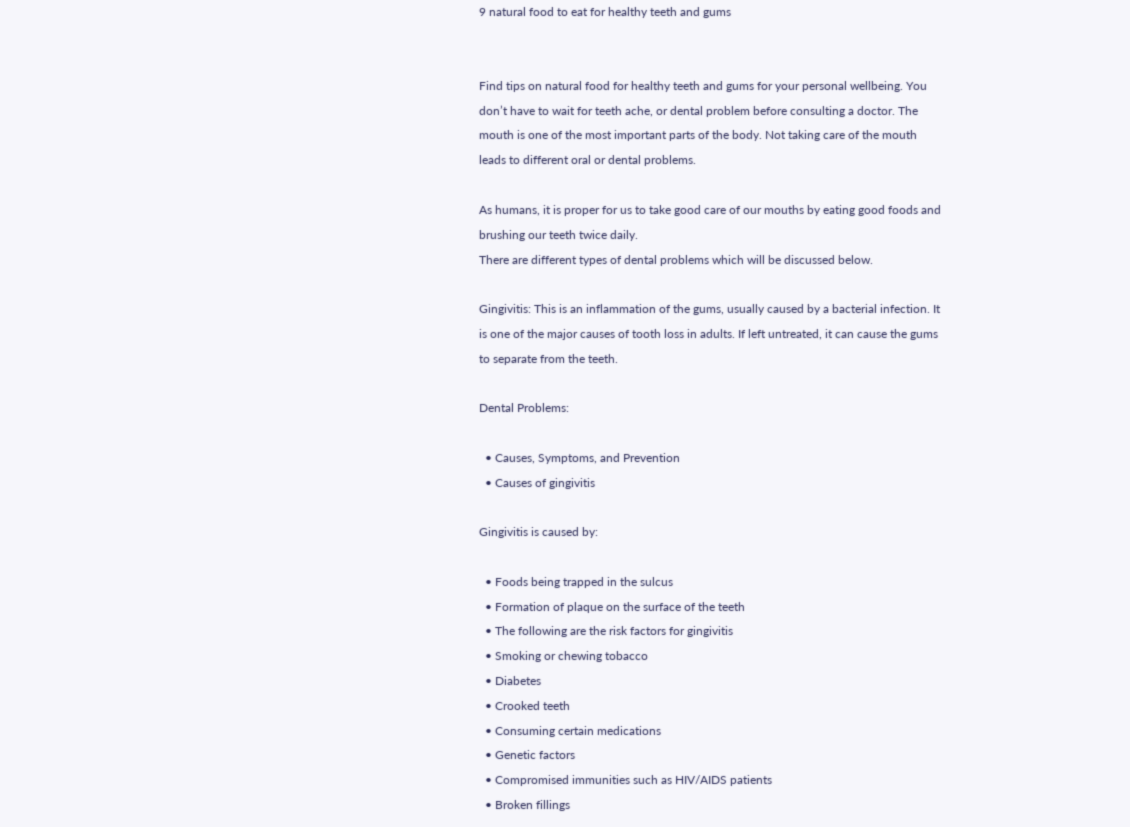9 natural food to eat for healthy teeth and gums


Find tips on natural food for healthy teeth and gums for your personal wellbeing. You don’t have to wait for teeth ache, or dental problem before consulting a doctor. The mouth is one of the most important parts of the body. Not taking care of the mouth leads to different oral or dental problems.

As humans, it is proper for us to take good care of our mouths by eating good foods and brushing our teeth twice daily.
There are different types of dental problems which will be discussed below.

Gingivitis: This is an inflammation of the gums, usually caused by a bacterial infection. It is one of the major causes of tooth loss in adults. If left untreated, it can cause the gums to separate from the teeth.

Dental Problems:

  • Causes, Symptoms, and Prevention
  • Causes of gingivitis

Gingivitis is caused by:

  • Foods being trapped in the sulcus
  • Formation of plaque on the surface of the teeth
  • The following are the risk factors for gingivitis
  • Smoking or chewing tobacco
  • Diabetes
  • Crooked teeth
  • Consuming certain medications
  • Genetic factors
  • Compromised immunities such as HIV/AIDS patients
  • Broken fillings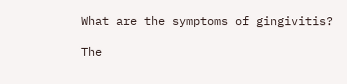What are the symptoms of gingivitis?

The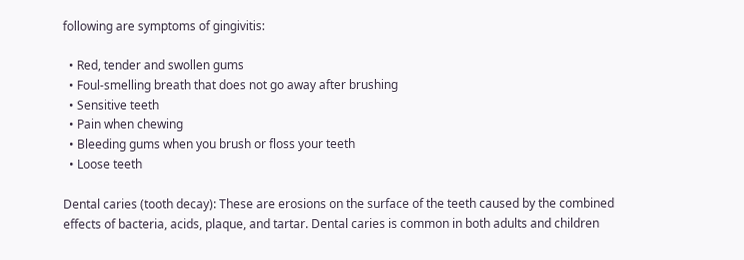following are symptoms of gingivitis:

  • Red, tender and swollen gums
  • Foul-smelling breath that does not go away after brushing
  • Sensitive teeth
  • Pain when chewing
  • Bleeding gums when you brush or floss your teeth
  • Loose teeth

Dental caries (tooth decay): These are erosions on the surface of the teeth caused by the combined effects of bacteria, acids, plaque, and tartar. Dental caries is common in both adults and children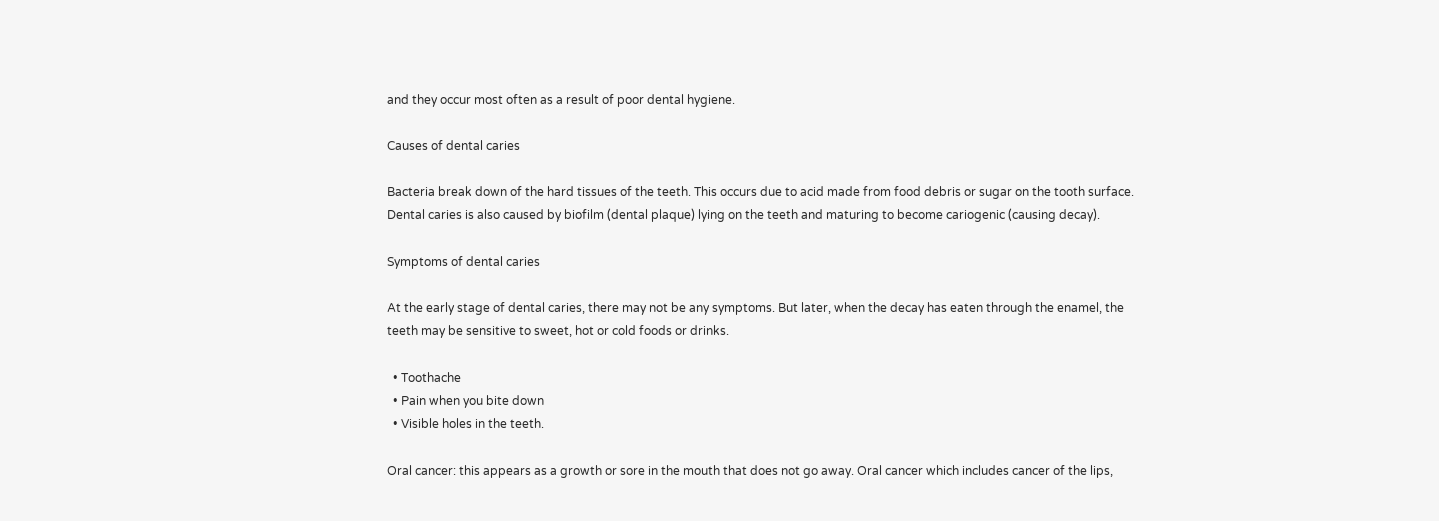and they occur most often as a result of poor dental hygiene.

Causes of dental caries

Bacteria break down of the hard tissues of the teeth. This occurs due to acid made from food debris or sugar on the tooth surface.
Dental caries is also caused by biofilm (dental plaque) lying on the teeth and maturing to become cariogenic (causing decay).

Symptoms of dental caries

At the early stage of dental caries, there may not be any symptoms. But later, when the decay has eaten through the enamel, the teeth may be sensitive to sweet, hot or cold foods or drinks.

  • Toothache
  • Pain when you bite down
  • Visible holes in the teeth.

Oral cancer: this appears as a growth or sore in the mouth that does not go away. Oral cancer which includes cancer of the lips,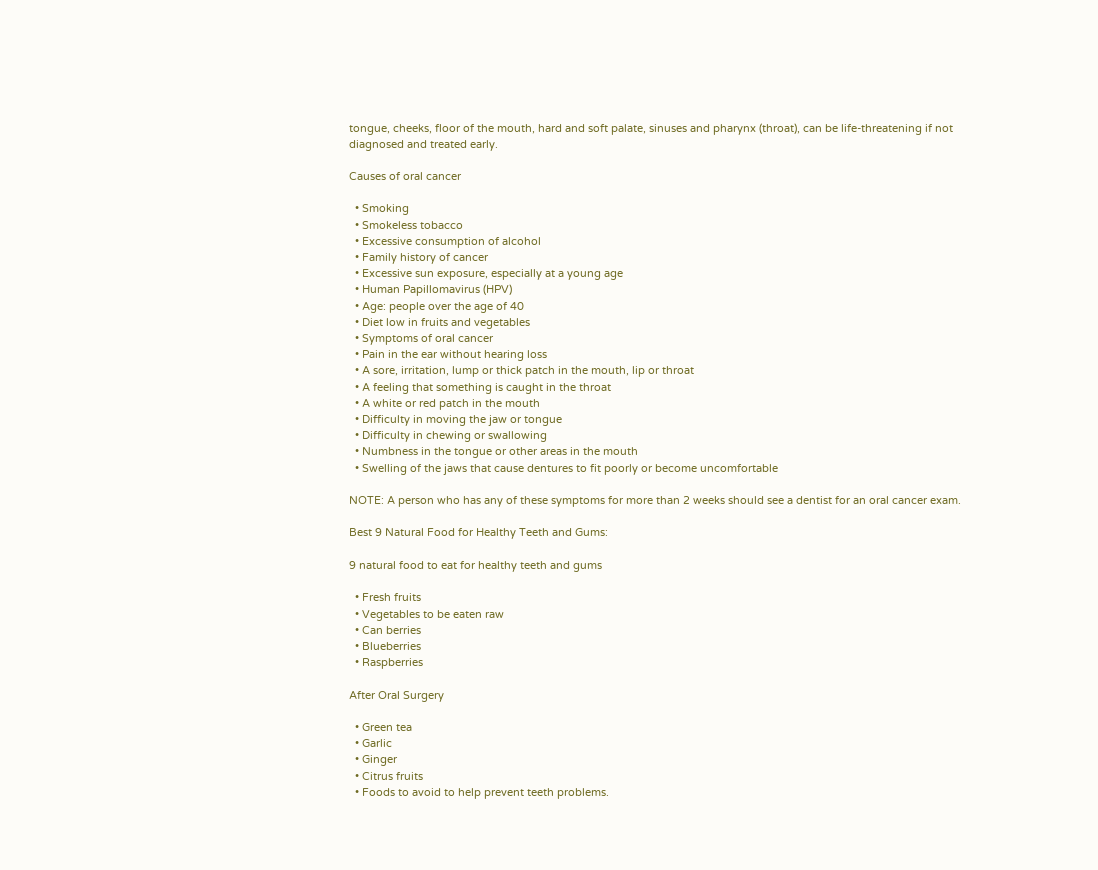tongue, cheeks, floor of the mouth, hard and soft palate, sinuses and pharynx (throat), can be life-threatening if not diagnosed and treated early.

Causes of oral cancer

  • Smoking
  • Smokeless tobacco
  • Excessive consumption of alcohol
  • Family history of cancer
  • Excessive sun exposure, especially at a young age
  • Human Papillomavirus (HPV)
  • Age: people over the age of 40
  • Diet low in fruits and vegetables
  • Symptoms of oral cancer
  • Pain in the ear without hearing loss
  • A sore, irritation, lump or thick patch in the mouth, lip or throat
  • A feeling that something is caught in the throat
  • A white or red patch in the mouth
  • Difficulty in moving the jaw or tongue
  • Difficulty in chewing or swallowing
  • Numbness in the tongue or other areas in the mouth
  • Swelling of the jaws that cause dentures to fit poorly or become uncomfortable

NOTE: A person who has any of these symptoms for more than 2 weeks should see a dentist for an oral cancer exam.

Best 9 Natural Food for Healthy Teeth and Gums:

9 natural food to eat for healthy teeth and gums

  • Fresh fruits
  • Vegetables to be eaten raw
  • Can berries
  • Blueberries
  • Raspberries

After Oral Surgery

  • Green tea
  • Garlic
  • Ginger
  • Citrus fruits
  • Foods to avoid to help prevent teeth problems.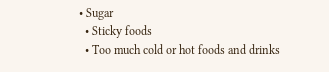• Sugar
  • Sticky foods
  • Too much cold or hot foods and drinks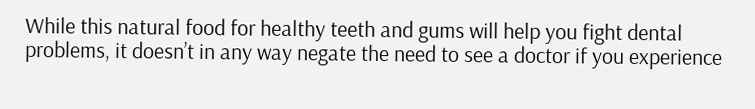While this natural food for healthy teeth and gums will help you fight dental problems, it doesn’t in any way negate the need to see a doctor if you experience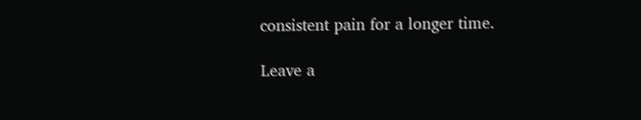consistent pain for a longer time.

Leave a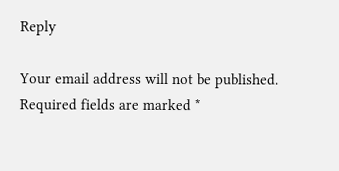Reply

Your email address will not be published. Required fields are marked *